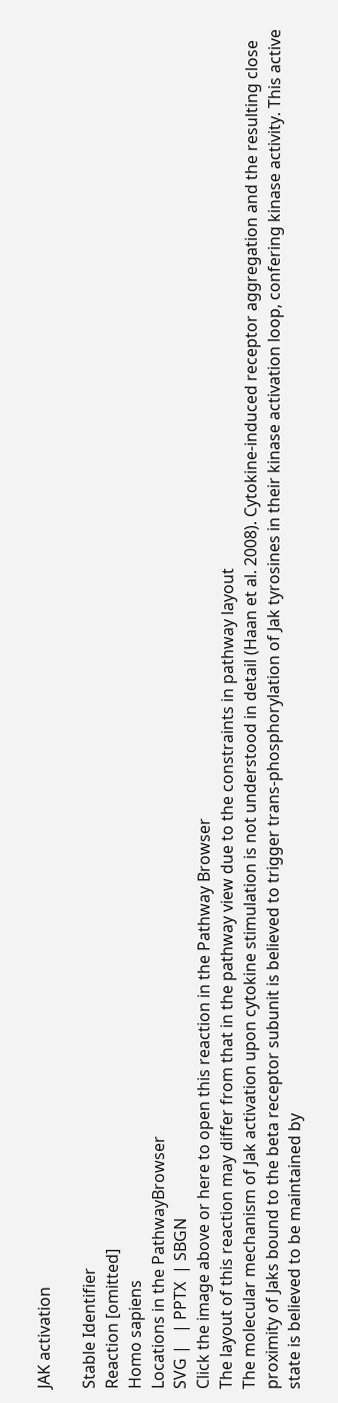JAK activation

Stable Identifier
Reaction [omitted]
Homo sapiens
Locations in the PathwayBrowser
SVG |   | PPTX  | SBGN
Click the image above or here to open this reaction in the Pathway Browser
The layout of this reaction may differ from that in the pathway view due to the constraints in pathway layout
The molecular mechanism of Jak activation upon cytokine stimulation is not understood in detail (Haan et al. 2008). Cytokine-induced receptor aggregation and the resulting close proximity of Jaks bound to the beta receptor subunit is believed to trigger trans-phosphorylation of Jak tyrosines in their kinase activation loop, confering kinase activity. This active state is believed to be maintained by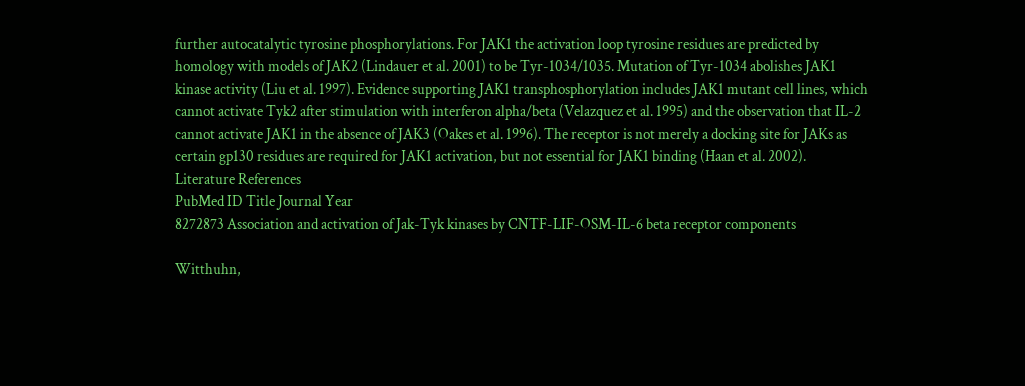further autocatalytic tyrosine phosphorylations. For JAK1 the activation loop tyrosine residues are predicted by homology with models of JAK2 (Lindauer et al. 2001) to be Tyr-1034/1035. Mutation of Tyr-1034 abolishes JAK1 kinase activity (Liu et al. 1997). Evidence supporting JAK1 transphosphorylation includes JAK1 mutant cell lines, which cannot activate Tyk2 after stimulation with interferon alpha/beta (Velazquez et al. 1995) and the observation that IL-2 cannot activate JAK1 in the absence of JAK3 (Oakes et al. 1996). The receptor is not merely a docking site for JAKs as certain gp130 residues are required for JAK1 activation, but not essential for JAK1 binding (Haan et al. 2002).
Literature References
PubMed ID Title Journal Year
8272873 Association and activation of Jak-Tyk kinases by CNTF-LIF-OSM-IL-6 beta receptor components

Witthuhn,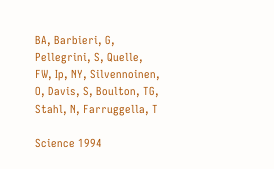BA, Barbieri, G, Pellegrini, S, Quelle, FW, Ip, NY, Silvennoinen, O, Davis, S, Boulton, TG, Stahl, N, Farruggella, T

Science 1994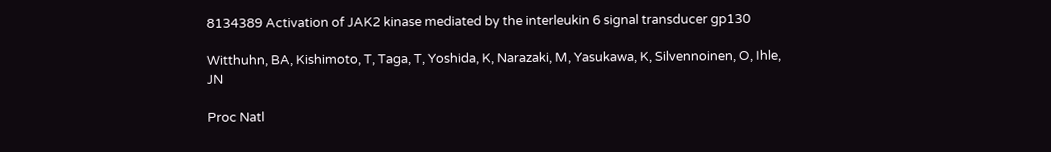8134389 Activation of JAK2 kinase mediated by the interleukin 6 signal transducer gp130

Witthuhn, BA, Kishimoto, T, Taga, T, Yoshida, K, Narazaki, M, Yasukawa, K, Silvennoinen, O, Ihle, JN

Proc Natl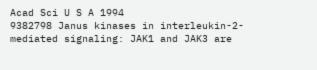Acad Sci U S A 1994
9382798 Janus kinases in interleukin-2-mediated signaling: JAK1 and JAK3 are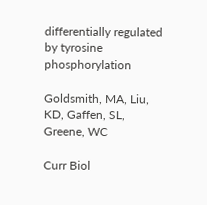differentially regulated by tyrosine phosphorylation

Goldsmith, MA, Liu, KD, Gaffen, SL, Greene, WC

Curr Biol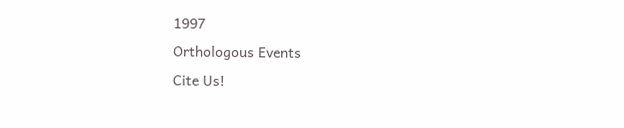1997
Orthologous Events
Cite Us!